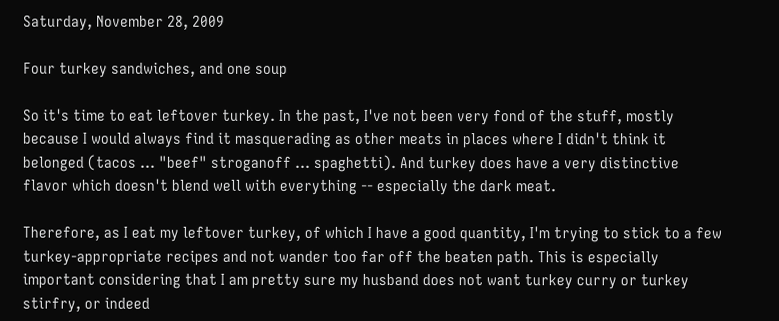Saturday, November 28, 2009

Four turkey sandwiches, and one soup

So it's time to eat leftover turkey. In the past, I've not been very fond of the stuff, mostly because I would always find it masquerading as other meats in places where I didn't think it belonged (tacos ... "beef" stroganoff ... spaghetti). And turkey does have a very distinctive flavor which doesn't blend well with everything -- especially the dark meat.

Therefore, as I eat my leftover turkey, of which I have a good quantity, I'm trying to stick to a few turkey-appropriate recipes and not wander too far off the beaten path. This is especially important considering that I am pretty sure my husband does not want turkey curry or turkey stirfry, or indeed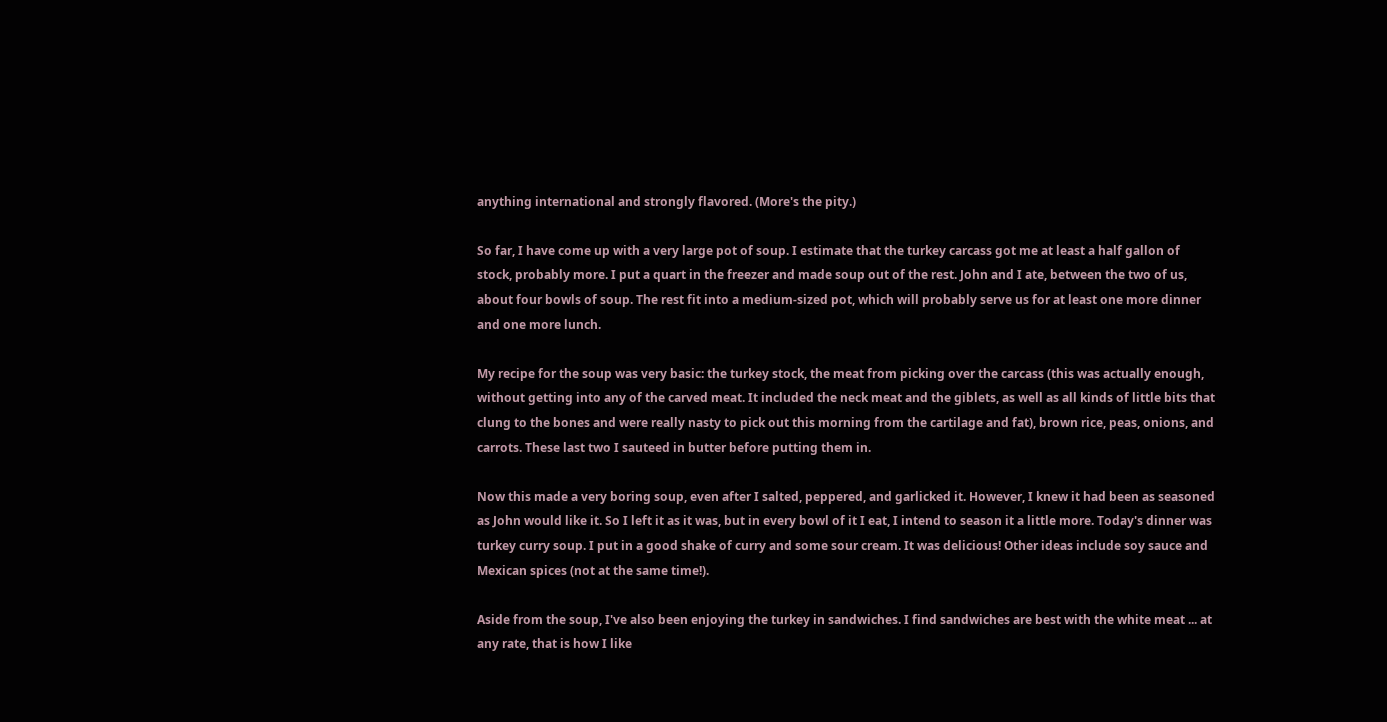anything international and strongly flavored. (More's the pity.)

So far, I have come up with a very large pot of soup. I estimate that the turkey carcass got me at least a half gallon of stock, probably more. I put a quart in the freezer and made soup out of the rest. John and I ate, between the two of us, about four bowls of soup. The rest fit into a medium-sized pot, which will probably serve us for at least one more dinner and one more lunch.

My recipe for the soup was very basic: the turkey stock, the meat from picking over the carcass (this was actually enough, without getting into any of the carved meat. It included the neck meat and the giblets, as well as all kinds of little bits that clung to the bones and were really nasty to pick out this morning from the cartilage and fat), brown rice, peas, onions, and carrots. These last two I sauteed in butter before putting them in.

Now this made a very boring soup, even after I salted, peppered, and garlicked it. However, I knew it had been as seasoned as John would like it. So I left it as it was, but in every bowl of it I eat, I intend to season it a little more. Today's dinner was turkey curry soup. I put in a good shake of curry and some sour cream. It was delicious! Other ideas include soy sauce and Mexican spices (not at the same time!).

Aside from the soup, I've also been enjoying the turkey in sandwiches. I find sandwiches are best with the white meat ... at any rate, that is how I like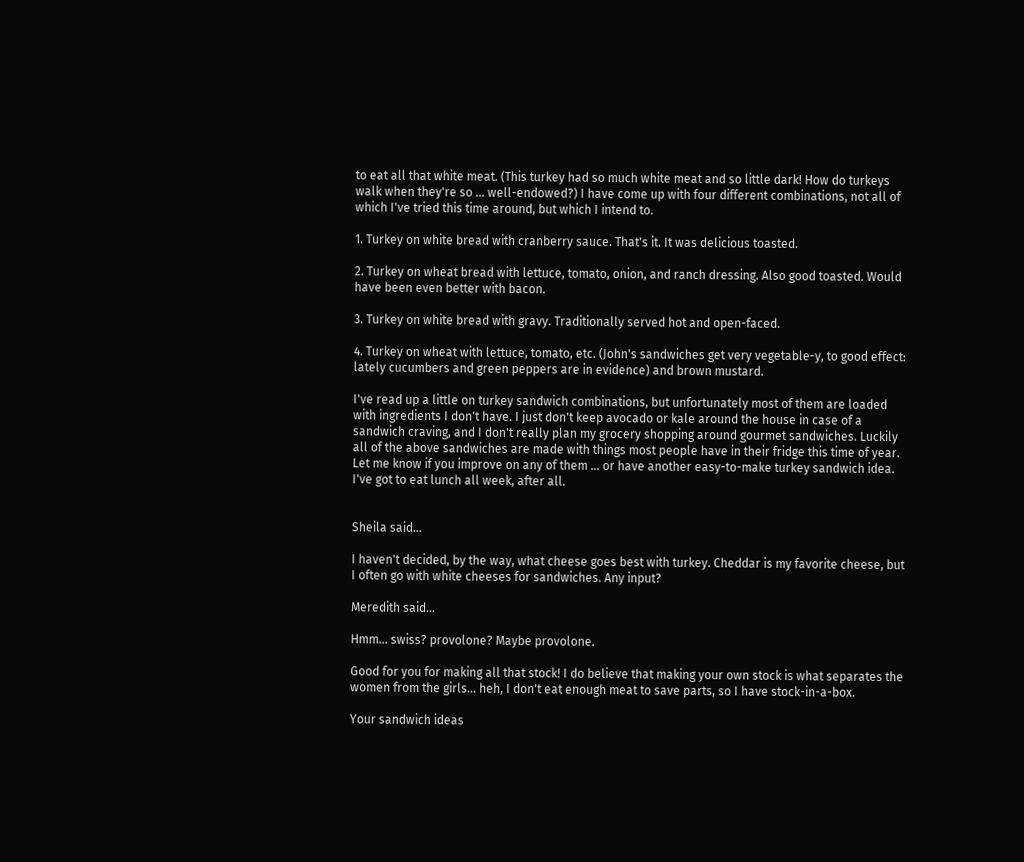to eat all that white meat. (This turkey had so much white meat and so little dark! How do turkeys walk when they're so ... well-endowed?) I have come up with four different combinations, not all of which I've tried this time around, but which I intend to.

1. Turkey on white bread with cranberry sauce. That's it. It was delicious toasted.

2. Turkey on wheat bread with lettuce, tomato, onion, and ranch dressing. Also good toasted. Would have been even better with bacon.

3. Turkey on white bread with gravy. Traditionally served hot and open-faced.

4. Turkey on wheat with lettuce, tomato, etc. (John's sandwiches get very vegetable-y, to good effect: lately cucumbers and green peppers are in evidence) and brown mustard.

I've read up a little on turkey sandwich combinations, but unfortunately most of them are loaded with ingredients I don't have. I just don't keep avocado or kale around the house in case of a sandwich craving, and I don't really plan my grocery shopping around gourmet sandwiches. Luckily all of the above sandwiches are made with things most people have in their fridge this time of year. Let me know if you improve on any of them ... or have another easy-to-make turkey sandwich idea. I've got to eat lunch all week, after all.


Sheila said...

I haven't decided, by the way, what cheese goes best with turkey. Cheddar is my favorite cheese, but I often go with white cheeses for sandwiches. Any input?

Meredith said...

Hmm... swiss? provolone? Maybe provolone.

Good for you for making all that stock! I do believe that making your own stock is what separates the women from the girls... heh, I don't eat enough meat to save parts, so I have stock-in-a-box.

Your sandwich ideas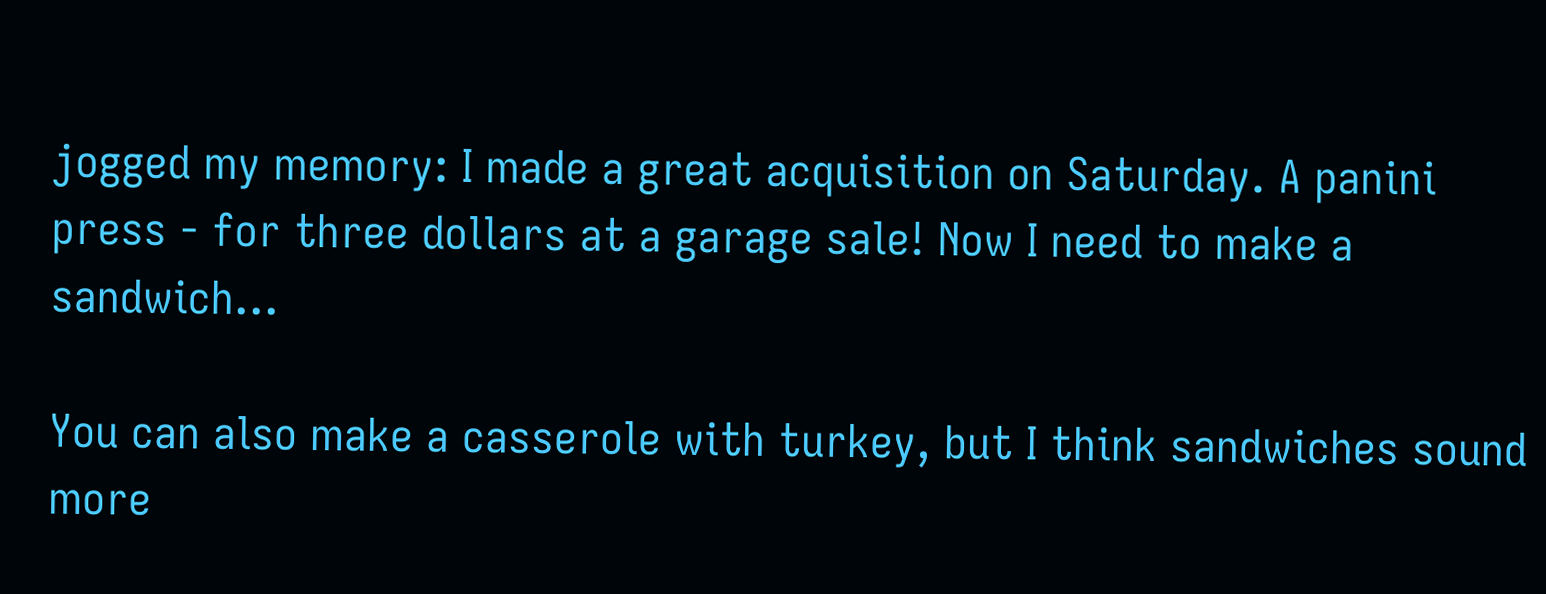jogged my memory: I made a great acquisition on Saturday. A panini press - for three dollars at a garage sale! Now I need to make a sandwich...

You can also make a casserole with turkey, but I think sandwiches sound more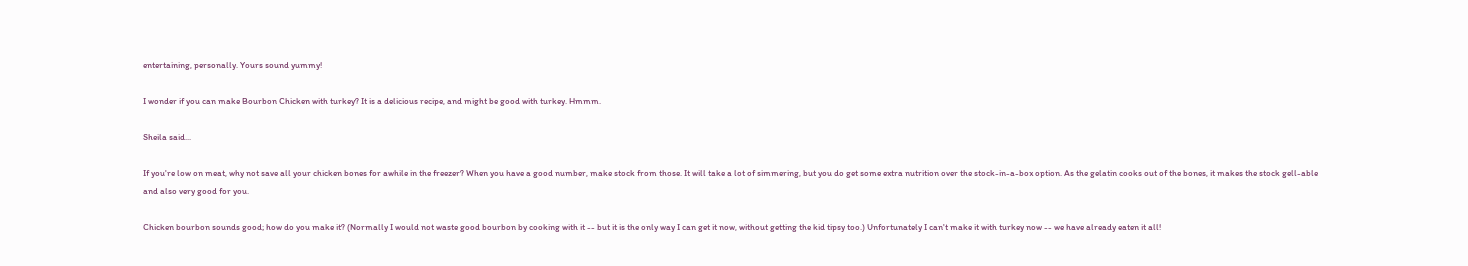entertaining, personally. Yours sound yummy!

I wonder if you can make Bourbon Chicken with turkey? It is a delicious recipe, and might be good with turkey. Hmmm.

Sheila said...

If you're low on meat, why not save all your chicken bones for awhile in the freezer? When you have a good number, make stock from those. It will take a lot of simmering, but you do get some extra nutrition over the stock-in-a-box option. As the gelatin cooks out of the bones, it makes the stock gell-able and also very good for you.

Chicken bourbon sounds good; how do you make it? (Normally I would not waste good bourbon by cooking with it -- but it is the only way I can get it now, without getting the kid tipsy too.) Unfortunately I can't make it with turkey now -- we have already eaten it all!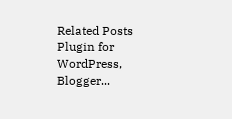Related Posts Plugin for WordPress, Blogger...